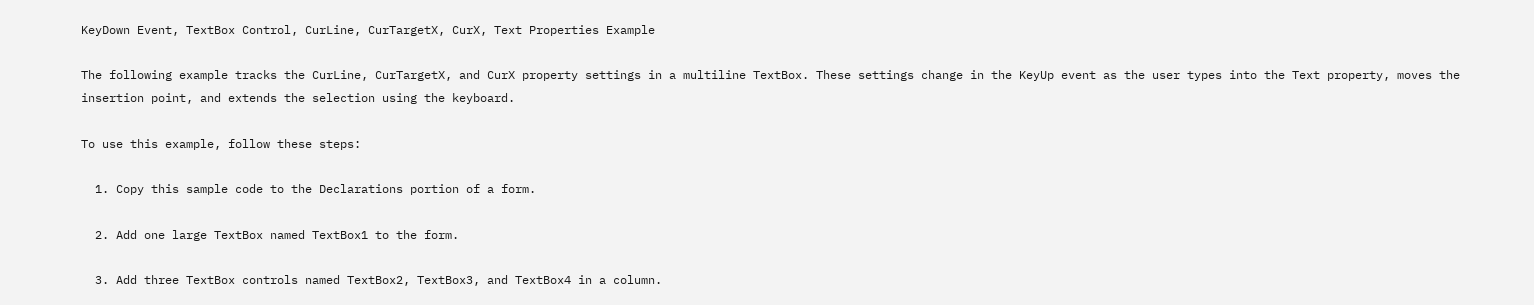KeyDown Event, TextBox Control, CurLine, CurTargetX, CurX, Text Properties Example

The following example tracks the CurLine, CurTargetX, and CurX property settings in a multiline TextBox. These settings change in the KeyUp event as the user types into the Text property, moves the insertion point, and extends the selection using the keyboard.

To use this example, follow these steps:

  1. Copy this sample code to the Declarations portion of a form.

  2. Add one large TextBox named TextBox1 to the form.

  3. Add three TextBox controls named TextBox2, TextBox3, and TextBox4 in a column.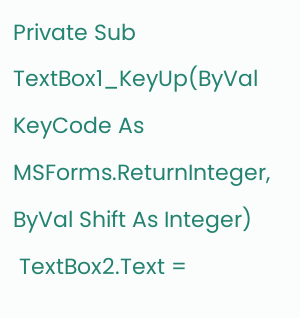Private Sub TextBox1_KeyUp(ByVal KeyCode As MSForms.ReturnInteger, ByVal Shift As Integer)
 TextBox2.Text =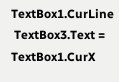TextBox1.CurLine
 TextBox3.Text = TextBox1.CurX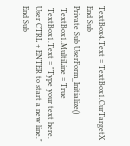TextBox4.Text = TextBox1.CurTargetX
End Sub
Private Sub UserForm_Initialize()
 TextBox1.MultiLine = True
 TextBox1.Text = "Type your text here. User CTRL + ENTER to start a new line."
End Sub